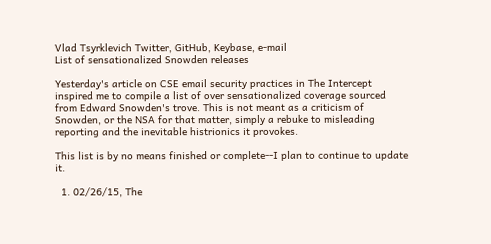Vlad Tsyrklevich Twitter, GitHub, Keybase, e-mail
List of sensationalized Snowden releases

Yesterday's article on CSE email security practices in The Intercept inspired me to compile a list of over sensationalized coverage sourced from Edward Snowden's trove. This is not meant as a criticism of Snowden, or the NSA for that matter, simply a rebuke to misleading reporting and the inevitable histrionics it provokes.

This list is by no means finished or complete--I plan to continue to update it.

  1. 02/26/15, The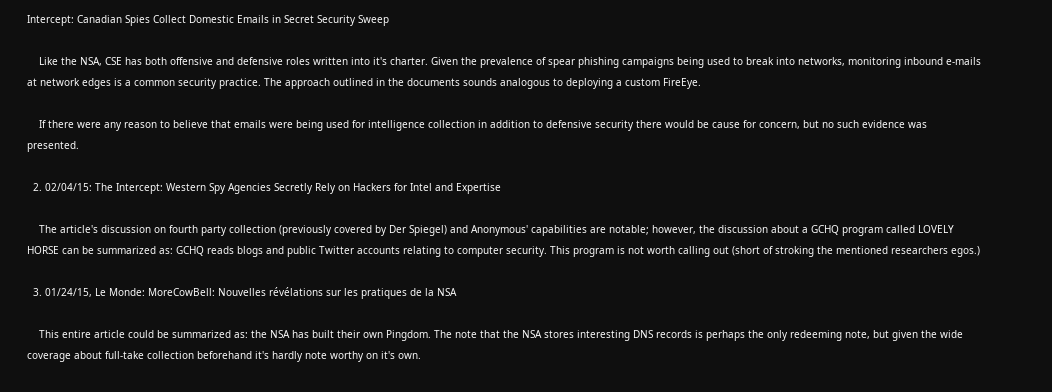Intercept: Canadian Spies Collect Domestic Emails in Secret Security Sweep

    Like the NSA, CSE has both offensive and defensive roles written into it's charter. Given the prevalence of spear phishing campaigns being used to break into networks, monitoring inbound e-mails at network edges is a common security practice. The approach outlined in the documents sounds analogous to deploying a custom FireEye.

    If there were any reason to believe that emails were being used for intelligence collection in addition to defensive security there would be cause for concern, but no such evidence was presented.

  2. 02/04/15: The Intercept: Western Spy Agencies Secretly Rely on Hackers for Intel and Expertise

    The article's discussion on fourth party collection (previously covered by Der Spiegel) and Anonymous' capabilities are notable; however, the discussion about a GCHQ program called LOVELY HORSE can be summarized as: GCHQ reads blogs and public Twitter accounts relating to computer security. This program is not worth calling out (short of stroking the mentioned researchers egos.)

  3. 01/24/15, Le Monde: MoreCowBell: Nouvelles révélations sur les pratiques de la NSA

    This entire article could be summarized as: the NSA has built their own Pingdom. The note that the NSA stores interesting DNS records is perhaps the only redeeming note, but given the wide coverage about full-take collection beforehand it's hardly note worthy on it's own.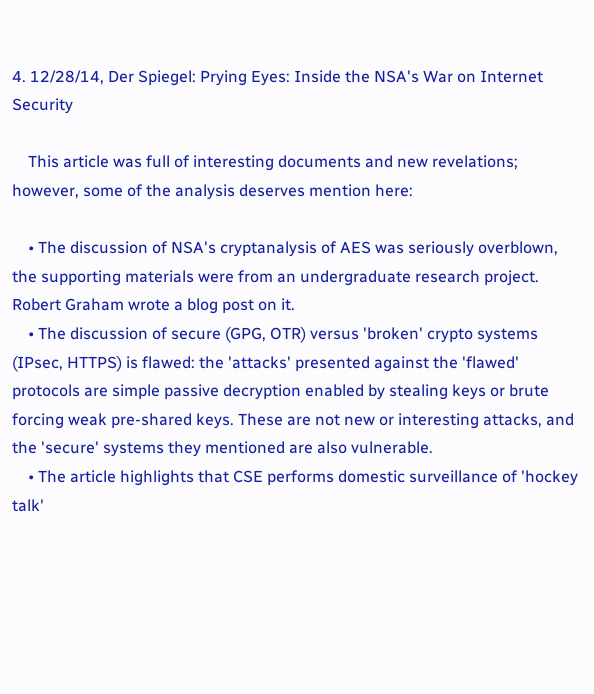4. 12/28/14, Der Spiegel: Prying Eyes: Inside the NSA's War on Internet Security

    This article was full of interesting documents and new revelations; however, some of the analysis deserves mention here:

    • The discussion of NSA's cryptanalysis of AES was seriously overblown, the supporting materials were from an undergraduate research project. Robert Graham wrote a blog post on it.
    • The discussion of secure (GPG, OTR) versus 'broken' crypto systems (IPsec, HTTPS) is flawed: the 'attacks' presented against the 'flawed' protocols are simple passive decryption enabled by stealing keys or brute forcing weak pre-shared keys. These are not new or interesting attacks, and the 'secure' systems they mentioned are also vulnerable.
    • The article highlights that CSE performs domestic surveillance of 'hockey talk'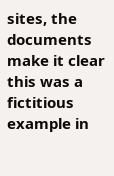sites, the documents make it clear this was a fictitious example in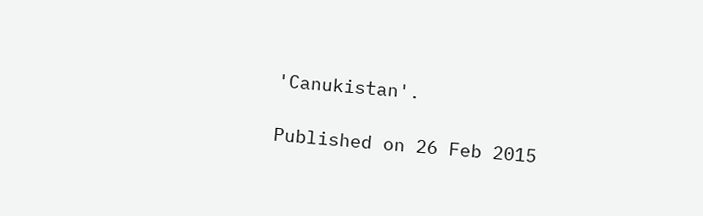'Canukistan'.

Published on 26 Feb 2015